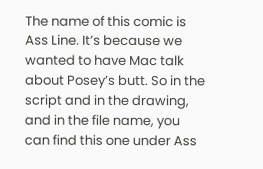The name of this comic is Ass Line. It’s because we wanted to have Mac talk about Posey’s butt. So in the script and in the drawing, and in the file name, you can find this one under Ass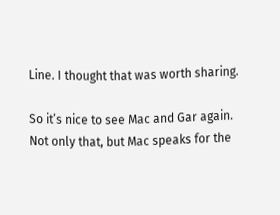Line. I thought that was worth sharing.

So it’s nice to see Mac and Gar again. Not only that, but Mac speaks for the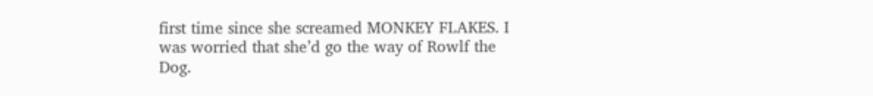first time since she screamed MONKEY FLAKES. I was worried that she’d go the way of Rowlf the Dog.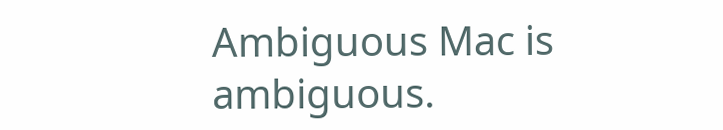Ambiguous Mac is ambiguous.